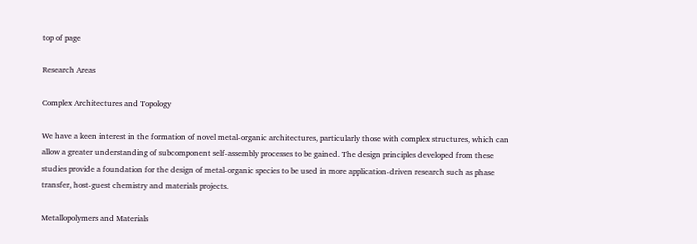top of page

Research Areas

Complex Architectures and Topology

We have a keen interest in the formation of novel metal-organic architectures, particularly those with complex structures, which can allow a greater understanding of subcomponent self-assembly processes to be gained. The design principles developed from these studies provide a foundation for the design of metal-organic species to be used in more application-driven research such as phase transfer, host-guest chemistry and materials projects.

Metallopolymers and Materials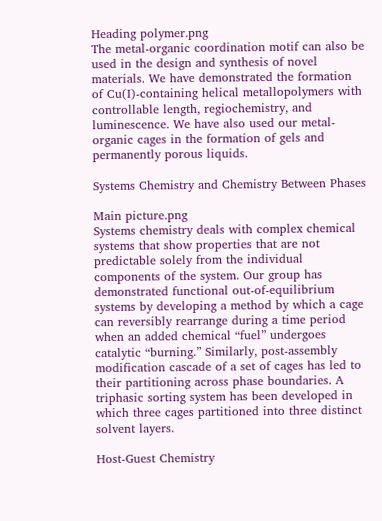Heading polymer.png
The metal-organic coordination motif can also be used in the design and synthesis of novel materials. We have demonstrated the formation of Cu(I)-containing helical metallopolymers with controllable length, regiochemistry, and luminescence. We have also used our metal-organic cages in the formation of gels and permanently porous liquids.

Systems Chemistry and Chemistry Between Phases

Main picture.png
Systems chemistry deals with complex chemical systems that show properties that are not predictable solely from the individual components of the system. Our group has demonstrated functional out-of-equilibrium systems by developing a method by which a cage can reversibly rearrange during a time period when an added chemical “fuel” undergoes catalytic “burning.” Similarly, post-assembly modification cascade of a set of cages has led to their partitioning across phase boundaries. A triphasic sorting system has been developed in which three cages partitioned into three distinct solvent layers.

Host-Guest Chemistry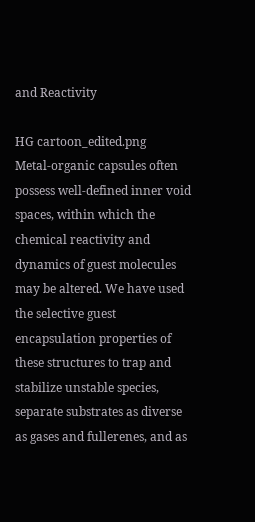and Reactivity

HG cartoon_edited.png
Metal-organic capsules often possess well-defined inner void spaces, within which the chemical reactivity and dynamics of guest molecules may be altered. We have used the selective guest encapsulation properties of these structures to trap and stabilize unstable species, separate substrates as diverse as gases and fullerenes, and as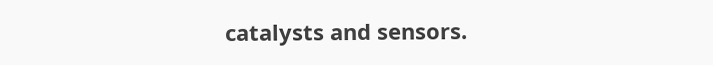catalysts and sensors.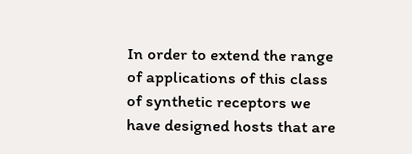In order to extend the range of applications of this class of synthetic receptors we have designed hosts that are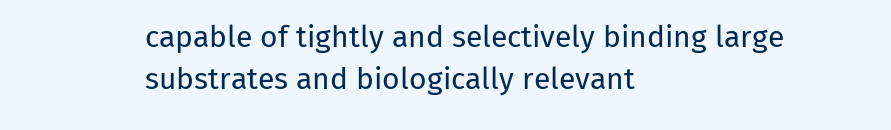capable of tightly and selectively binding large substrates and biologically relevant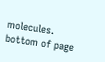molecules.
bottom of page